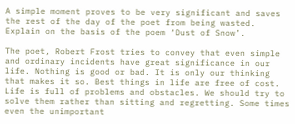A simple moment proves to be very significant and saves the rest of the day of the poet from being wasted. Explain on the basis of the poem ‘Dust of Snow’.

The poet, Robert Frost tries to convey that even simple and ordinary incidents have great significance in our life. Nothing is good or bad. It is only our thinking that makes it so. Best things in life are free of cost. Life is full of problems and obstacles. We should try to solve them rather than sitting and regretting. Some times even the unimportant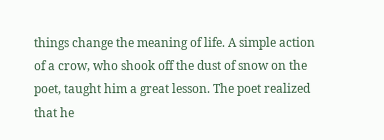things change the meaning of life. A simple action of a crow, who shook off the dust of snow on the poet, taught him a great lesson. The poet realized that he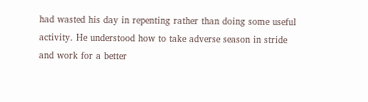had wasted his day in repenting rather than doing some useful activity. He understood how to take adverse season in stride and work for a better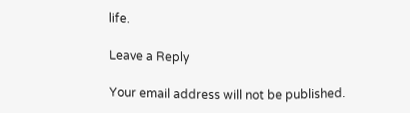life.

Leave a Reply

Your email address will not be published.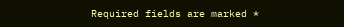Required fields are marked *